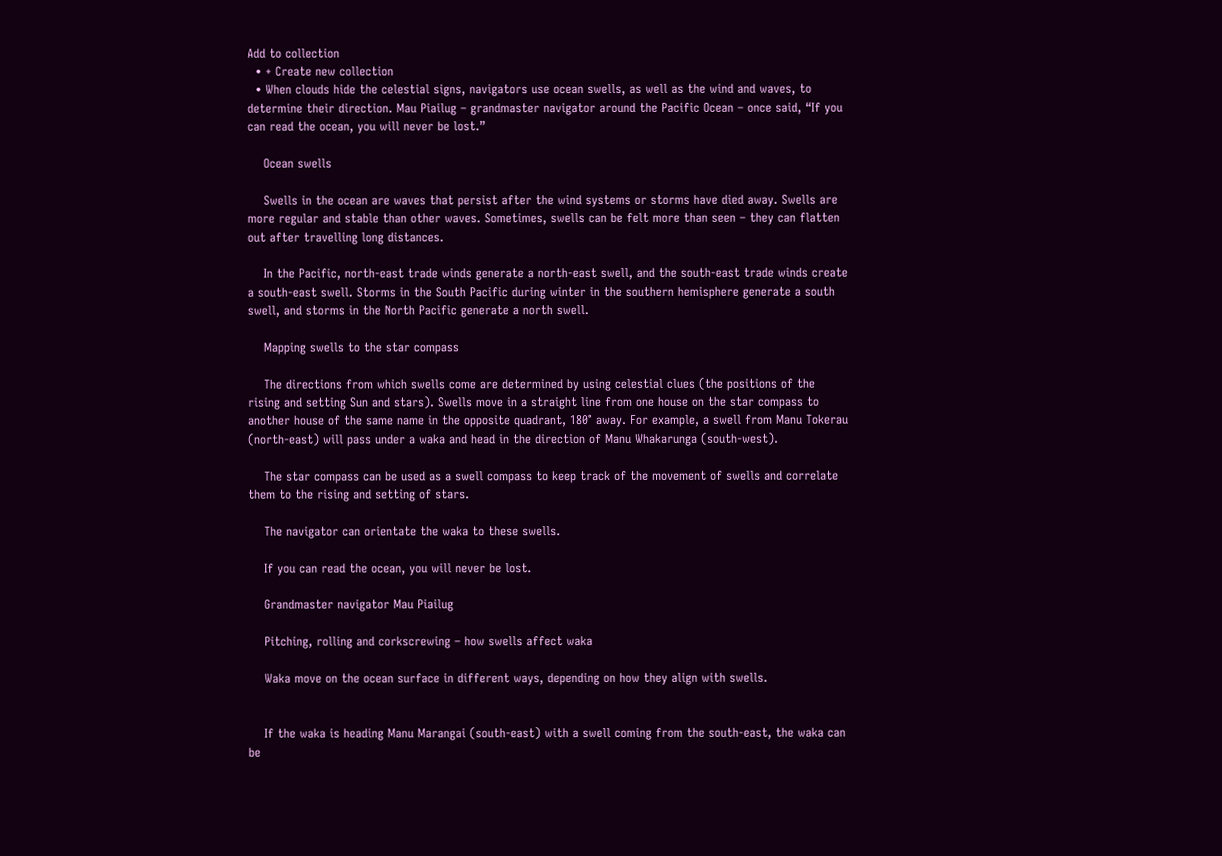Add to collection
  • + Create new collection
  • When clouds hide the celestial signs, navigators use ocean swells, as well as the wind and waves, to determine their direction. Mau Piailug – grandmaster navigator around the Pacific Ocean – once said, “If you can read the ocean, you will never be lost.”

    Ocean swells

    Swells in the ocean are waves that persist after the wind systems or storms have died away. Swells are more regular and stable than other waves. Sometimes, swells can be felt more than seen – they can flatten out after travelling long distances.

    In the Pacific, north-east trade winds generate a north-east swell, and the south-east trade winds create a south-east swell. Storms in the South Pacific during winter in the southern hemisphere generate a south swell, and storms in the North Pacific generate a north swell.

    Mapping swells to the star compass

    The directions from which swells come are determined by using celestial clues (the positions of the rising and setting Sun and stars). Swells move in a straight line from one house on the star compass to another house of the same name in the opposite quadrant, 180° away. For example, a swell from Manu Tokerau (north-east) will pass under a waka and head in the direction of Manu Whakarunga (south-west).

    The star compass can be used as a swell compass to keep track of the movement of swells and correlate them to the rising and setting of stars.

    The navigator can orientate the waka to these swells.

    If you can read the ocean, you will never be lost.

    Grandmaster navigator Mau Piailug

    Pitching, rolling and corkscrewing – how swells affect waka

    Waka move on the ocean surface in different ways, depending on how they align with swells.


    If the waka is heading Manu Marangai (south-east) with a swell coming from the south-east, the waka can be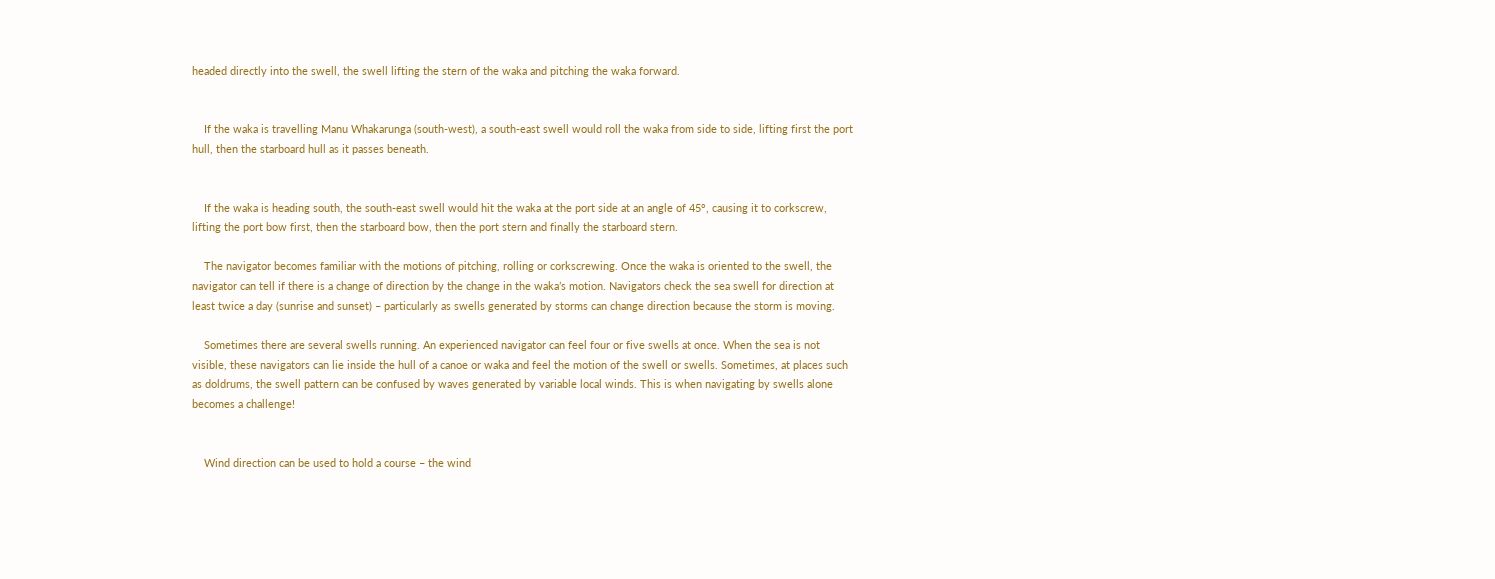headed directly into the swell, the swell lifting the stern of the waka and pitching the waka forward.


    If the waka is travelling Manu Whakarunga (south-west), a south-east swell would roll the waka from side to side, lifting first the port hull, then the starboard hull as it passes beneath.


    If the waka is heading south, the south-east swell would hit the waka at the port side at an angle of 45°, causing it to corkscrew, lifting the port bow first, then the starboard bow, then the port stern and finally the starboard stern.

    The navigator becomes familiar with the motions of pitching, rolling or corkscrewing. Once the waka is oriented to the swell, the navigator can tell if there is a change of direction by the change in the waka’s motion. Navigators check the sea swell for direction at least twice a day (sunrise and sunset) – particularly as swells generated by storms can change direction because the storm is moving.

    Sometimes there are several swells running. An experienced navigator can feel four or five swells at once. When the sea is not visible, these navigators can lie inside the hull of a canoe or waka and feel the motion of the swell or swells. Sometimes, at places such as doldrums, the swell pattern can be confused by waves generated by variable local winds. This is when navigating by swells alone becomes a challenge!


    Wind direction can be used to hold a course – the wind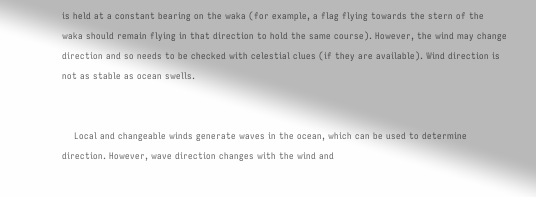is held at a constant bearing on the waka (for example, a flag flying towards the stern of the waka should remain flying in that direction to hold the same course). However, the wind may change direction and so needs to be checked with celestial clues (if they are available). Wind direction is not as stable as ocean swells.


    Local and changeable winds generate waves in the ocean, which can be used to determine direction. However, wave direction changes with the wind and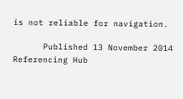is not reliable for navigation.

      Published 13 November 2014 Referencing Hub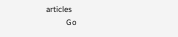articles
          Go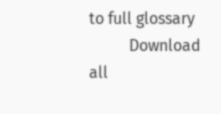to full glossary
          Download all